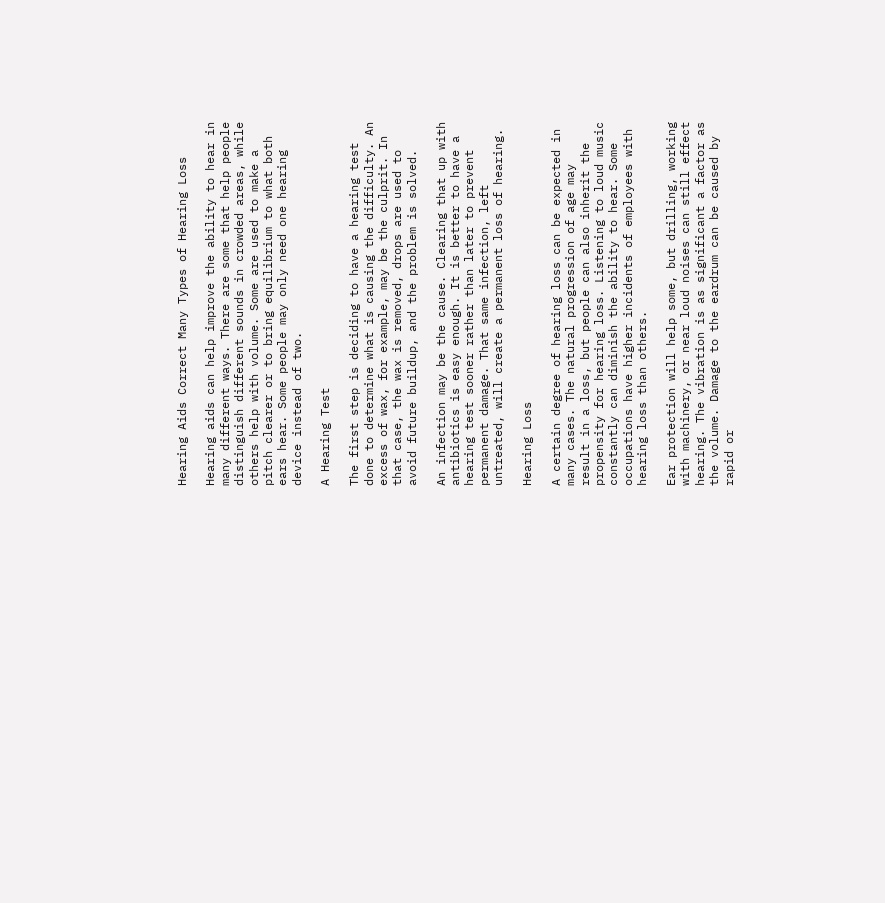Hearing Aids Correct Many Types of Hearing Loss

Hearing aids can help improve the ability to hear in many different ways. There are some that help people distinguish different sounds in crowded areas, while others help with volume. Some are used to make a pitch clearer or to bring equilibrium to what both ears hear. Some people may only need one hearing device instead of two.

A Hearing Test

The first step is deciding to have a hearing test done to determine what is causing the difficulty. An excess of wax, for example, may be the culprit. In that case, the wax is removed, drops are used to avoid future buildup, and the problem is solved.

An infection may be the cause. Clearing that up with antibiotics is easy enough. It is better to have a hearing test sooner rather than later to prevent permanent damage. That same infection, left untreated, will create a permanent loss of hearing.

Hearing Loss

A certain degree of hearing loss can be expected in many cases. The natural progression of age may result in a loss, but people can also inherit the propensity for hearing loss. Listening to loud music constantly can diminish the ability to hear. Some occupations have higher incidents of employees with hearing loss than others.

Ear protection will help some, but drilling, working with machinery, or near loud noises can still effect hearing. The vibration is as significant a factor as the volume. Damage to the eardrum can be caused by rapid or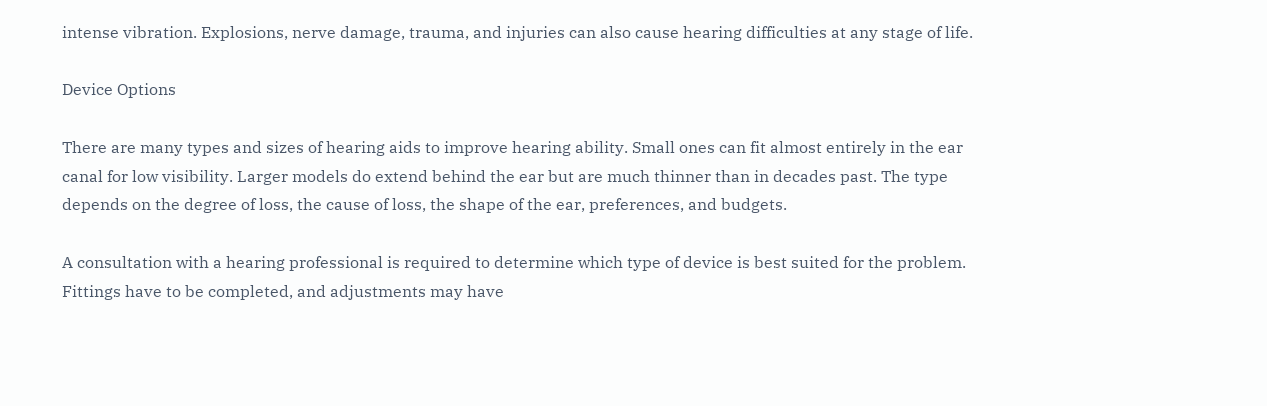intense vibration. Explosions, nerve damage, trauma, and injuries can also cause hearing difficulties at any stage of life.

Device Options

There are many types and sizes of hearing aids to improve hearing ability. Small ones can fit almost entirely in the ear canal for low visibility. Larger models do extend behind the ear but are much thinner than in decades past. The type depends on the degree of loss, the cause of loss, the shape of the ear, preferences, and budgets.

A consultation with a hearing professional is required to determine which type of device is best suited for the problem. Fittings have to be completed, and adjustments may have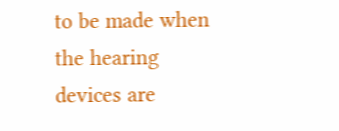to be made when the hearing devices are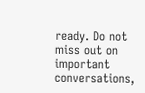ready. Do not miss out on important conversations,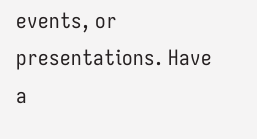events, or presentations. Have a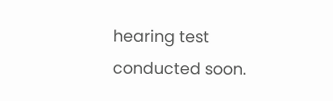hearing test conducted soon.